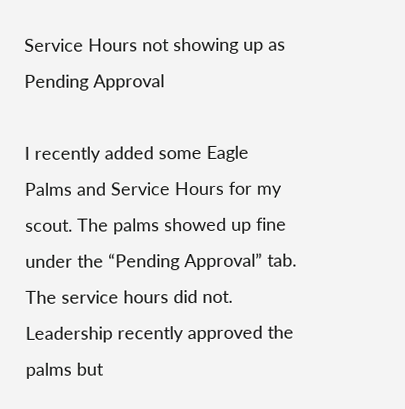Service Hours not showing up as Pending Approval

I recently added some Eagle Palms and Service Hours for my scout. The palms showed up fine under the “Pending Approval” tab. The service hours did not. Leadership recently approved the palms but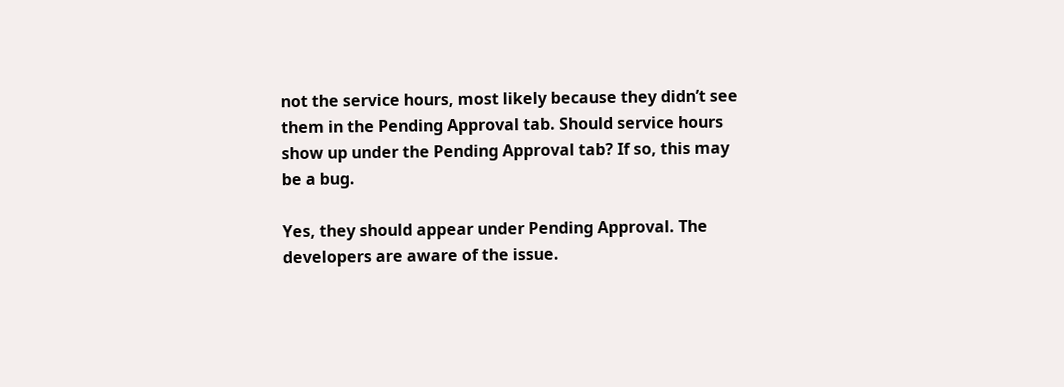not the service hours, most likely because they didn’t see them in the Pending Approval tab. Should service hours show up under the Pending Approval tab? If so, this may be a bug.

Yes, they should appear under Pending Approval. The developers are aware of the issue.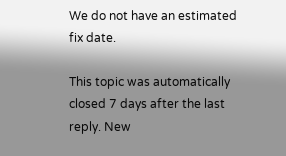We do not have an estimated fix date.

This topic was automatically closed 7 days after the last reply. New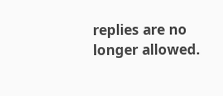replies are no longer allowed.